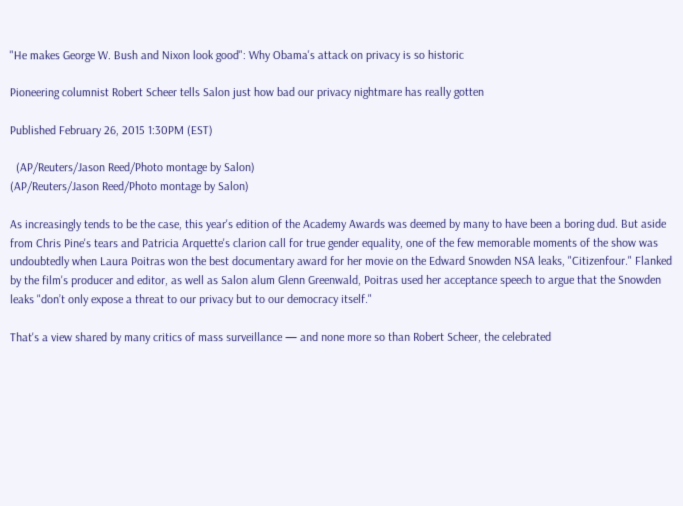"He makes George W. Bush and Nixon look good": Why Obama's attack on privacy is so historic

Pioneering columnist Robert Scheer tells Salon just how bad our privacy nightmare has really gotten

Published February 26, 2015 1:30PM (EST)

  (AP/Reuters/Jason Reed/Photo montage by Salon)
(AP/Reuters/Jason Reed/Photo montage by Salon)

As increasingly tends to be the case, this year's edition of the Academy Awards was deemed by many to have been a boring dud. But aside from Chris Pine's tears and Patricia Arquette's clarion call for true gender equality, one of the few memorable moments of the show was undoubtedly when Laura Poitras won the best documentary award for her movie on the Edward Snowden NSA leaks, "Citizenfour." Flanked by the film's producer and editor, as well as Salon alum Glenn Greenwald, Poitras used her acceptance speech to argue that the Snowden leaks "don’t only expose a threat to our privacy but to our democracy itself."

That's a view shared by many critics of mass surveillance — and none more so than Robert Scheer, the celebrated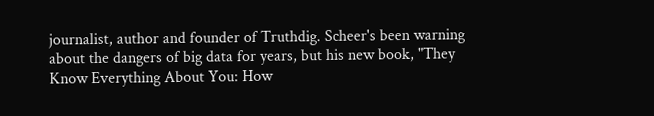journalist, author and founder of Truthdig. Scheer's been warning about the dangers of big data for years, but his new book, "They Know Everything About You: How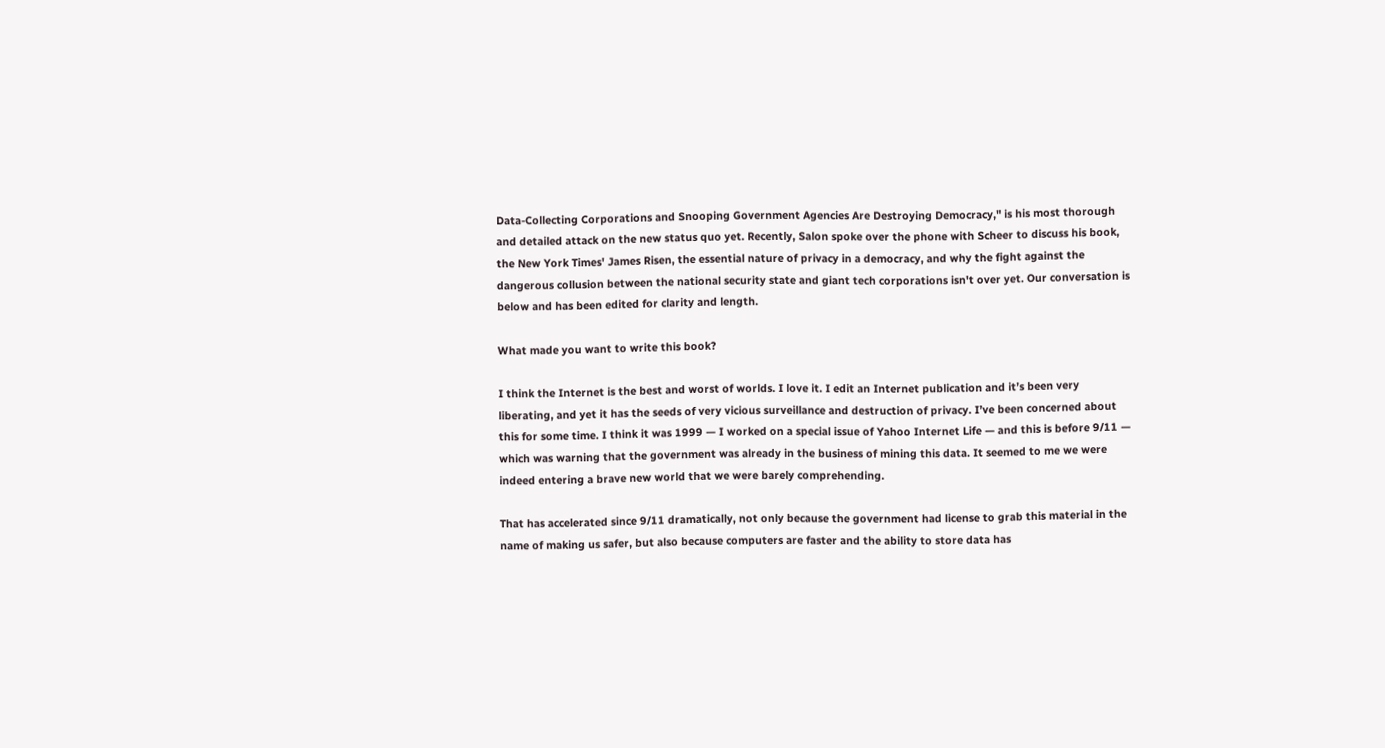Data-Collecting Corporations and Snooping Government Agencies Are Destroying Democracy," is his most thorough and detailed attack on the new status quo yet. Recently, Salon spoke over the phone with Scheer to discuss his book, the New York Times' James Risen, the essential nature of privacy in a democracy, and why the fight against the dangerous collusion between the national security state and giant tech corporations isn't over yet. Our conversation is below and has been edited for clarity and length.

What made you want to write this book?

I think the Internet is the best and worst of worlds. I love it. I edit an Internet publication and it’s been very liberating, and yet it has the seeds of very vicious surveillance and destruction of privacy. I’ve been concerned about this for some time. I think it was 1999 — I worked on a special issue of Yahoo Internet Life — and this is before 9/11 — which was warning that the government was already in the business of mining this data. It seemed to me we were indeed entering a brave new world that we were barely comprehending.

That has accelerated since 9/11 dramatically, not only because the government had license to grab this material in the name of making us safer, but also because computers are faster and the ability to store data has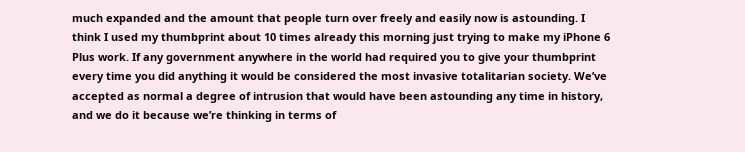much expanded and the amount that people turn over freely and easily now is astounding. I think I used my thumbprint about 10 times already this morning just trying to make my iPhone 6 Plus work. If any government anywhere in the world had required you to give your thumbprint every time you did anything it would be considered the most invasive totalitarian society. We’ve accepted as normal a degree of intrusion that would have been astounding any time in history, and we do it because we’re thinking in terms of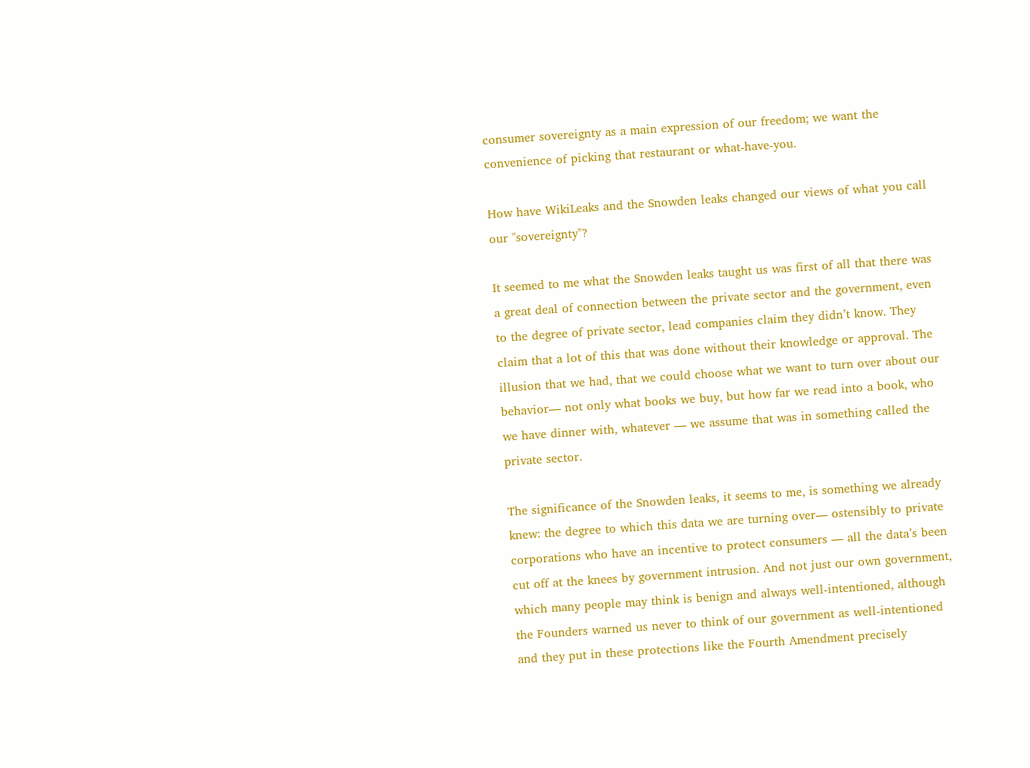consumer sovereignty as a main expression of our freedom; we want the convenience of picking that restaurant or what-have-you.

How have WikiLeaks and the Snowden leaks changed our views of what you call our "sovereignty"?

It seemed to me what the Snowden leaks taught us was first of all that there was a great deal of connection between the private sector and the government, even to the degree of private sector, lead companies claim they didn’t know. They claim that a lot of this that was done without their knowledge or approval. The illusion that we had, that we could choose what we want to turn over about our behavior— not only what books we buy, but how far we read into a book, who we have dinner with, whatever — we assume that was in something called the private sector.

The significance of the Snowden leaks, it seems to me, is something we already knew: the degree to which this data we are turning over— ostensibly to private corporations who have an incentive to protect consumers — all the data’s been cut off at the knees by government intrusion. And not just our own government, which many people may think is benign and always well-intentioned, although the Founders warned us never to think of our government as well-intentioned and they put in these protections like the Fourth Amendment precisely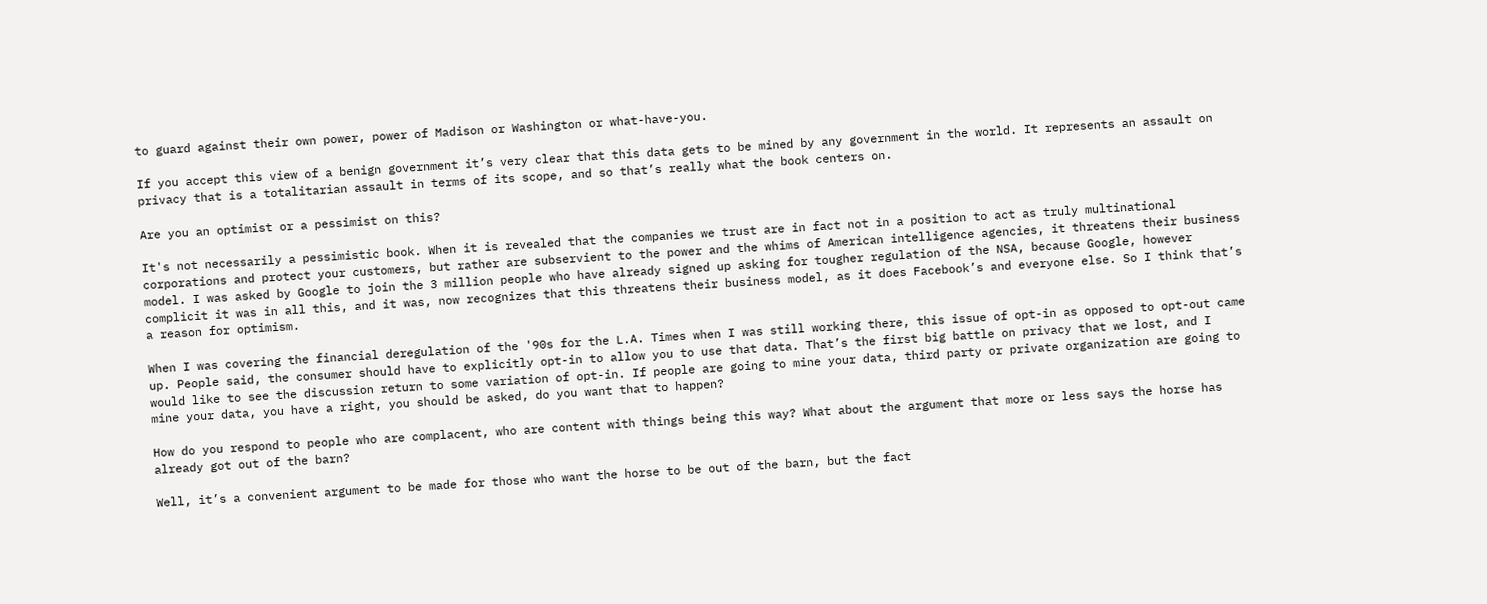to guard against their own power, power of Madison or Washington or what-have-you.

If you accept this view of a benign government it’s very clear that this data gets to be mined by any government in the world. It represents an assault on privacy that is a totalitarian assault in terms of its scope, and so that’s really what the book centers on.

Are you an optimist or a pessimist on this?

It's not necessarily a pessimistic book. When it is revealed that the companies we trust are in fact not in a position to act as truly multinational corporations and protect your customers, but rather are subservient to the power and the whims of American intelligence agencies, it threatens their business model. I was asked by Google to join the 3 million people who have already signed up asking for tougher regulation of the NSA, because Google, however complicit it was in all this, and it was, now recognizes that this threatens their business model, as it does Facebook’s and everyone else. So I think that’s a reason for optimism.

When I was covering the financial deregulation of the '90s for the L.A. Times when I was still working there, this issue of opt-in as opposed to opt-out came up. People said, the consumer should have to explicitly opt-in to allow you to use that data. That’s the first big battle on privacy that we lost, and I would like to see the discussion return to some variation of opt-in. If people are going to mine your data, third party or private organization are going to mine your data, you have a right, you should be asked, do you want that to happen?

How do you respond to people who are complacent, who are content with things being this way? What about the argument that more or less says the horse has already got out of the barn?

Well, it’s a convenient argument to be made for those who want the horse to be out of the barn, but the fact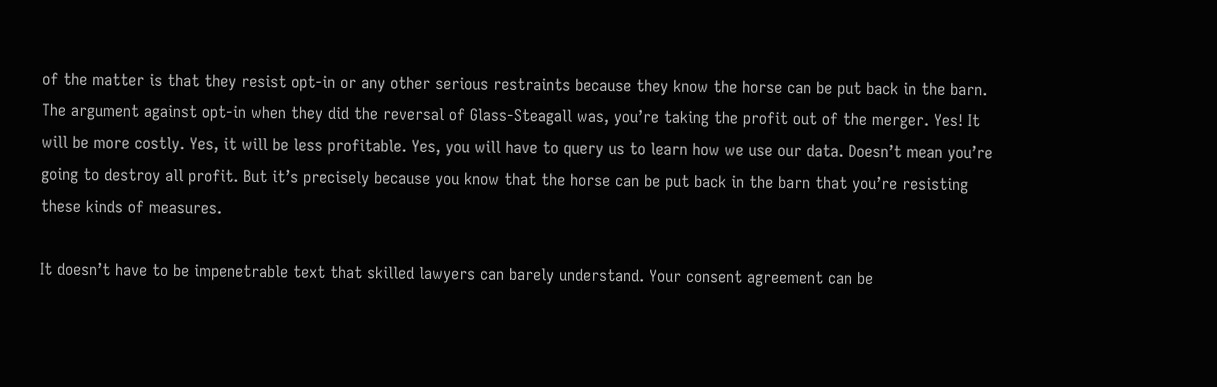of the matter is that they resist opt-in or any other serious restraints because they know the horse can be put back in the barn. The argument against opt-in when they did the reversal of Glass-Steagall was, you’re taking the profit out of the merger. Yes! It will be more costly. Yes, it will be less profitable. Yes, you will have to query us to learn how we use our data. Doesn’t mean you’re going to destroy all profit. But it’s precisely because you know that the horse can be put back in the barn that you’re resisting these kinds of measures.

It doesn’t have to be impenetrable text that skilled lawyers can barely understand. Your consent agreement can be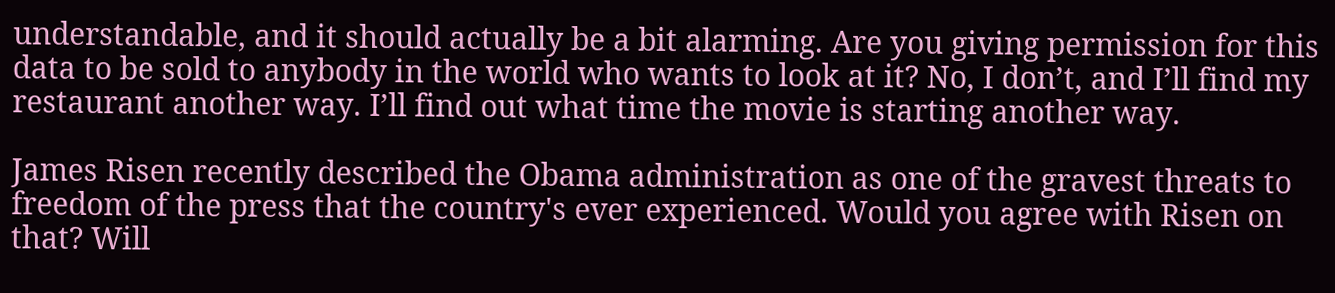understandable, and it should actually be a bit alarming. Are you giving permission for this data to be sold to anybody in the world who wants to look at it? No, I don’t, and I’ll find my restaurant another way. I’ll find out what time the movie is starting another way.

James Risen recently described the Obama administration as one of the gravest threats to freedom of the press that the country's ever experienced. Would you agree with Risen on that? Will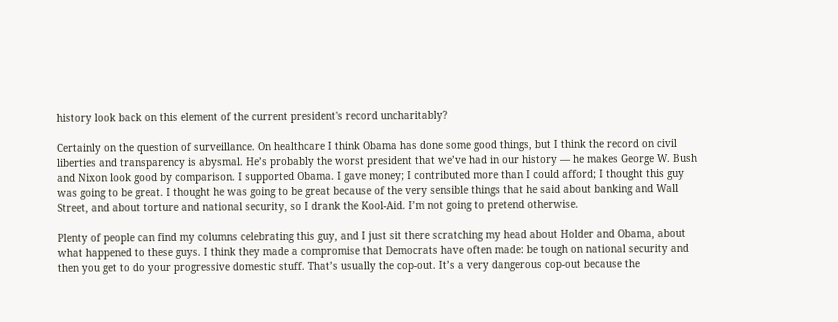history look back on this element of the current president's record uncharitably?

Certainly on the question of surveillance. On healthcare I think Obama has done some good things, but I think the record on civil liberties and transparency is abysmal. He’s probably the worst president that we’ve had in our history — he makes George W. Bush and Nixon look good by comparison. I supported Obama. I gave money; I contributed more than I could afford; I thought this guy was going to be great. I thought he was going to be great because of the very sensible things that he said about banking and Wall Street, and about torture and national security, so I drank the Kool-Aid. I’m not going to pretend otherwise.

Plenty of people can find my columns celebrating this guy, and I just sit there scratching my head about Holder and Obama, about what happened to these guys. I think they made a compromise that Democrats have often made: be tough on national security and then you get to do your progressive domestic stuff. That’s usually the cop-out. It’s a very dangerous cop-out because the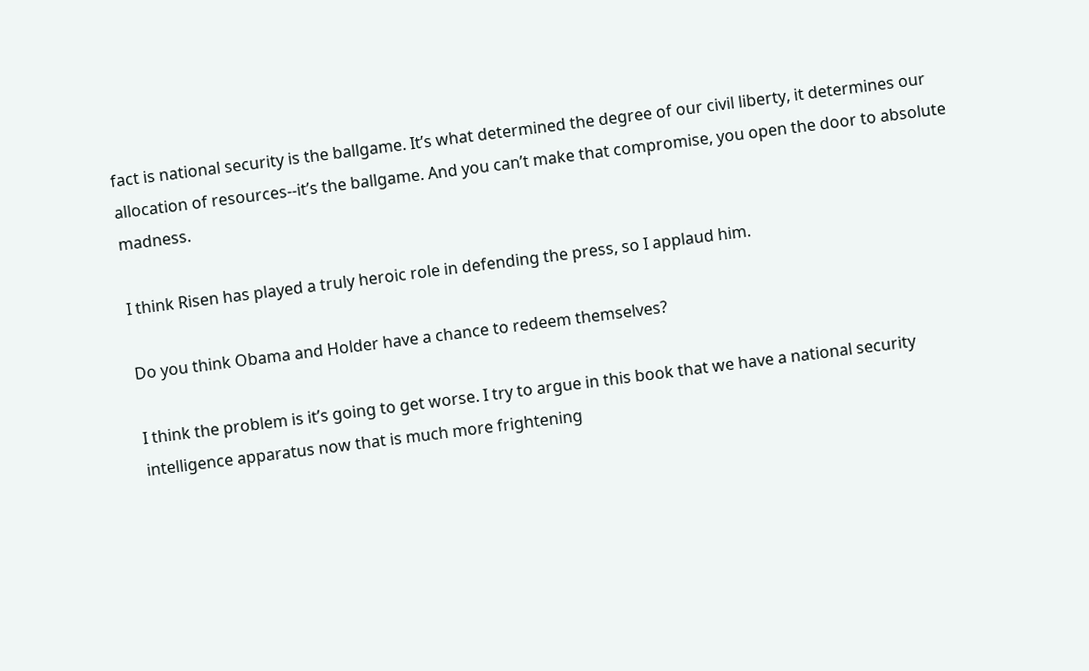fact is national security is the ballgame. It’s what determined the degree of our civil liberty, it determines our allocation of resources--it’s the ballgame. And you can’t make that compromise, you open the door to absolute madness.

I think Risen has played a truly heroic role in defending the press, so I applaud him.

Do you think Obama and Holder have a chance to redeem themselves?

I think the problem is it’s going to get worse. I try to argue in this book that we have a national security intelligence apparatus now that is much more frightening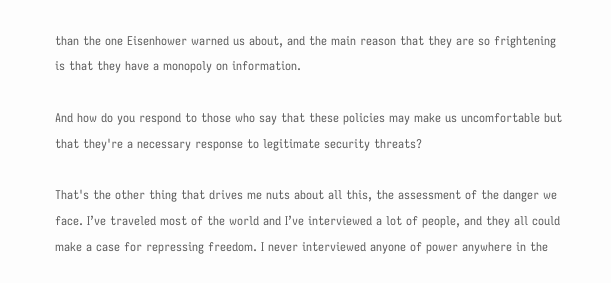than the one Eisenhower warned us about, and the main reason that they are so frightening is that they have a monopoly on information.

And how do you respond to those who say that these policies may make us uncomfortable but that they're a necessary response to legitimate security threats?

That's the other thing that drives me nuts about all this, the assessment of the danger we face. I’ve traveled most of the world and I’ve interviewed a lot of people, and they all could make a case for repressing freedom. I never interviewed anyone of power anywhere in the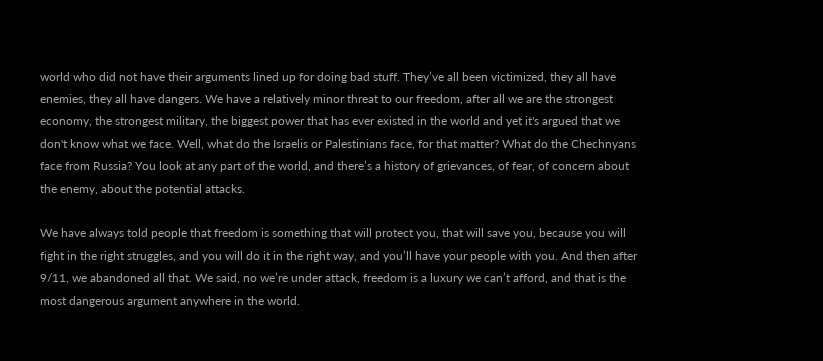world who did not have their arguments lined up for doing bad stuff. They’ve all been victimized, they all have enemies, they all have dangers. We have a relatively minor threat to our freedom, after all we are the strongest economy, the strongest military, the biggest power that has ever existed in the world and yet it's argued that we don't know what we face. Well, what do the Israelis or Palestinians face, for that matter? What do the Chechnyans face from Russia? You look at any part of the world, and there’s a history of grievances, of fear, of concern about the enemy, about the potential attacks.

We have always told people that freedom is something that will protect you, that will save you, because you will fight in the right struggles, and you will do it in the right way, and you’ll have your people with you. And then after 9/11, we abandoned all that. We said, no we’re under attack, freedom is a luxury we can’t afford, and that is the most dangerous argument anywhere in the world.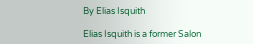By Elias Isquith

Elias Isquith is a former Salon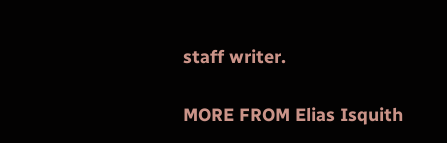staff writer.

MORE FROM Elias Isquith